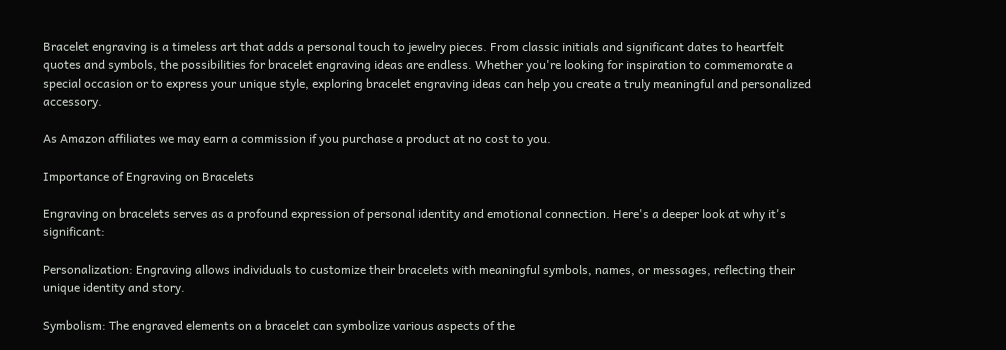Bracelet engraving is a timeless art that adds a personal touch to jewelry pieces. From classic initials and significant dates to heartfelt quotes and symbols, the possibilities for bracelet engraving ideas are endless. Whether you're looking for inspiration to commemorate a special occasion or to express your unique style, exploring bracelet engraving ideas can help you create a truly meaningful and personalized accessory.

As Amazon affiliates we may earn a commission if you purchase a product at no cost to you.

Importance of Engraving on Bracelets

Engraving on bracelets serves as a profound expression of personal identity and emotional connection. Here's a deeper look at why it's significant:

Personalization: Engraving allows individuals to customize their bracelets with meaningful symbols, names, or messages, reflecting their unique identity and story.

Symbolism: The engraved elements on a bracelet can symbolize various aspects of the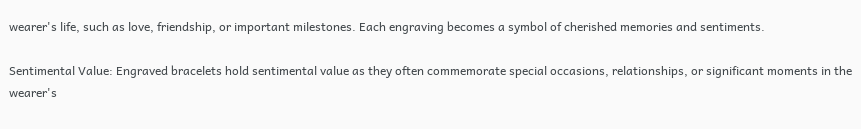wearer's life, such as love, friendship, or important milestones. Each engraving becomes a symbol of cherished memories and sentiments.

Sentimental Value: Engraved bracelets hold sentimental value as they often commemorate special occasions, relationships, or significant moments in the wearer's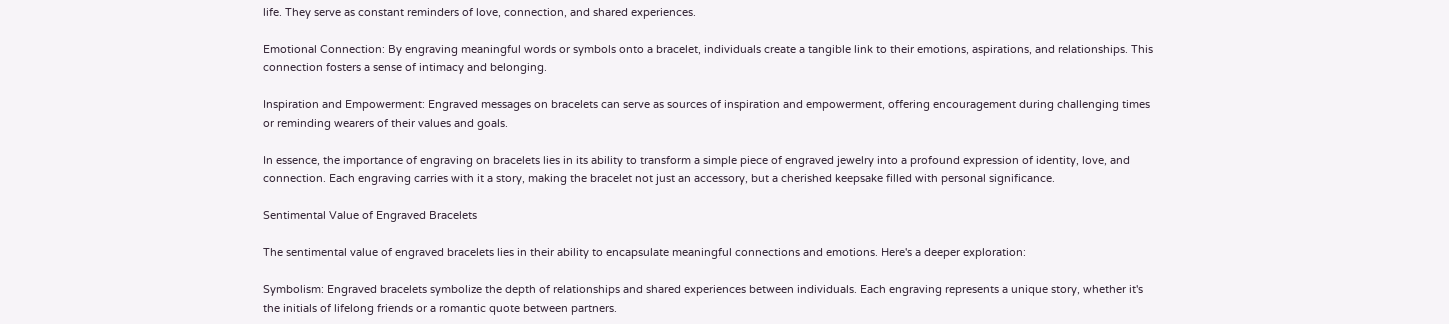life. They serve as constant reminders of love, connection, and shared experiences.

Emotional Connection: By engraving meaningful words or symbols onto a bracelet, individuals create a tangible link to their emotions, aspirations, and relationships. This connection fosters a sense of intimacy and belonging.

Inspiration and Empowerment: Engraved messages on bracelets can serve as sources of inspiration and empowerment, offering encouragement during challenging times or reminding wearers of their values and goals.

In essence, the importance of engraving on bracelets lies in its ability to transform a simple piece of engraved jewelry into a profound expression of identity, love, and connection. Each engraving carries with it a story, making the bracelet not just an accessory, but a cherished keepsake filled with personal significance.

Sentimental Value of Engraved Bracelets

The sentimental value of engraved bracelets lies in their ability to encapsulate meaningful connections and emotions. Here's a deeper exploration:

Symbolism: Engraved bracelets symbolize the depth of relationships and shared experiences between individuals. Each engraving represents a unique story, whether it's the initials of lifelong friends or a romantic quote between partners.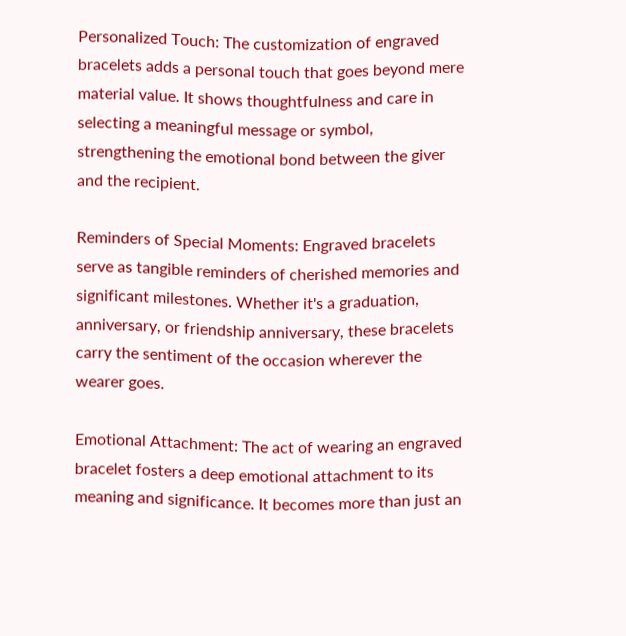Personalized Touch: The customization of engraved bracelets adds a personal touch that goes beyond mere material value. It shows thoughtfulness and care in selecting a meaningful message or symbol, strengthening the emotional bond between the giver and the recipient.

Reminders of Special Moments: Engraved bracelets serve as tangible reminders of cherished memories and significant milestones. Whether it's a graduation, anniversary, or friendship anniversary, these bracelets carry the sentiment of the occasion wherever the wearer goes.

Emotional Attachment: The act of wearing an engraved bracelet fosters a deep emotional attachment to its meaning and significance. It becomes more than just an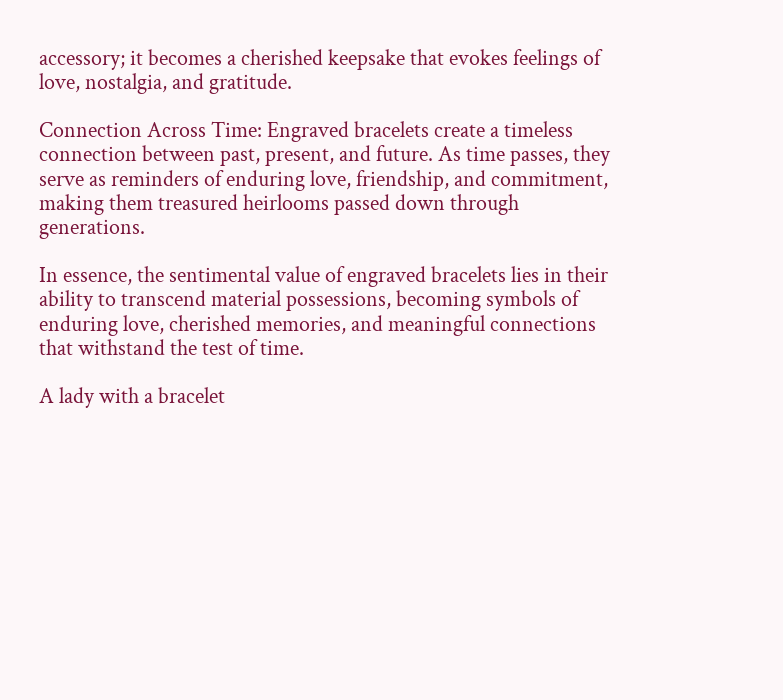accessory; it becomes a cherished keepsake that evokes feelings of love, nostalgia, and gratitude.

Connection Across Time: Engraved bracelets create a timeless connection between past, present, and future. As time passes, they serve as reminders of enduring love, friendship, and commitment, making them treasured heirlooms passed down through generations.

In essence, the sentimental value of engraved bracelets lies in their ability to transcend material possessions, becoming symbols of enduring love, cherished memories, and meaningful connections that withstand the test of time.

A lady with a bracelet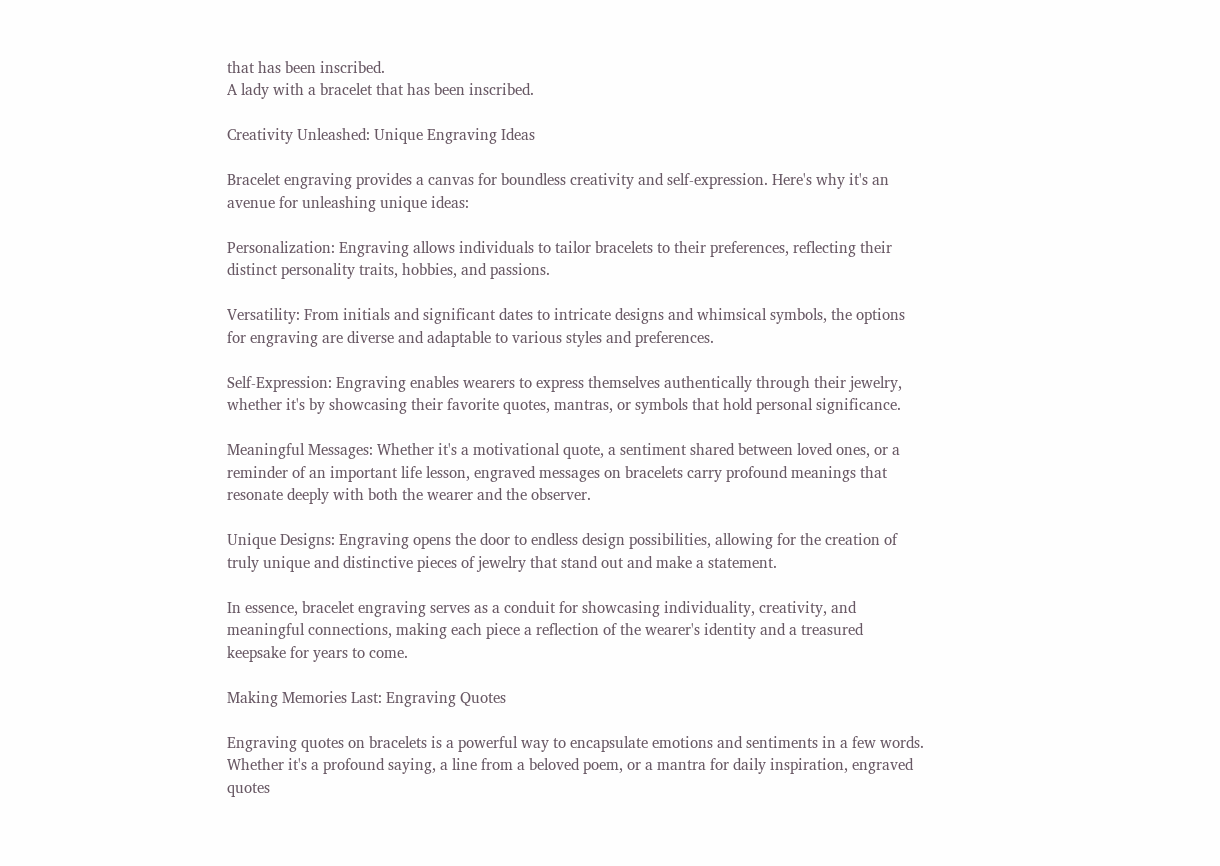that has been inscribed.
A lady with a bracelet that has been inscribed.

Creativity Unleashed: Unique Engraving Ideas

Bracelet engraving provides a canvas for boundless creativity and self-expression. Here's why it's an avenue for unleashing unique ideas:

Personalization: Engraving allows individuals to tailor bracelets to their preferences, reflecting their distinct personality traits, hobbies, and passions.

Versatility: From initials and significant dates to intricate designs and whimsical symbols, the options for engraving are diverse and adaptable to various styles and preferences.

Self-Expression: Engraving enables wearers to express themselves authentically through their jewelry, whether it's by showcasing their favorite quotes, mantras, or symbols that hold personal significance.

Meaningful Messages: Whether it's a motivational quote, a sentiment shared between loved ones, or a reminder of an important life lesson, engraved messages on bracelets carry profound meanings that resonate deeply with both the wearer and the observer.

Unique Designs: Engraving opens the door to endless design possibilities, allowing for the creation of truly unique and distinctive pieces of jewelry that stand out and make a statement.

In essence, bracelet engraving serves as a conduit for showcasing individuality, creativity, and meaningful connections, making each piece a reflection of the wearer's identity and a treasured keepsake for years to come.

Making Memories Last: Engraving Quotes

Engraving quotes on bracelets is a powerful way to encapsulate emotions and sentiments in a few words. Whether it's a profound saying, a line from a beloved poem, or a mantra for daily inspiration, engraved quotes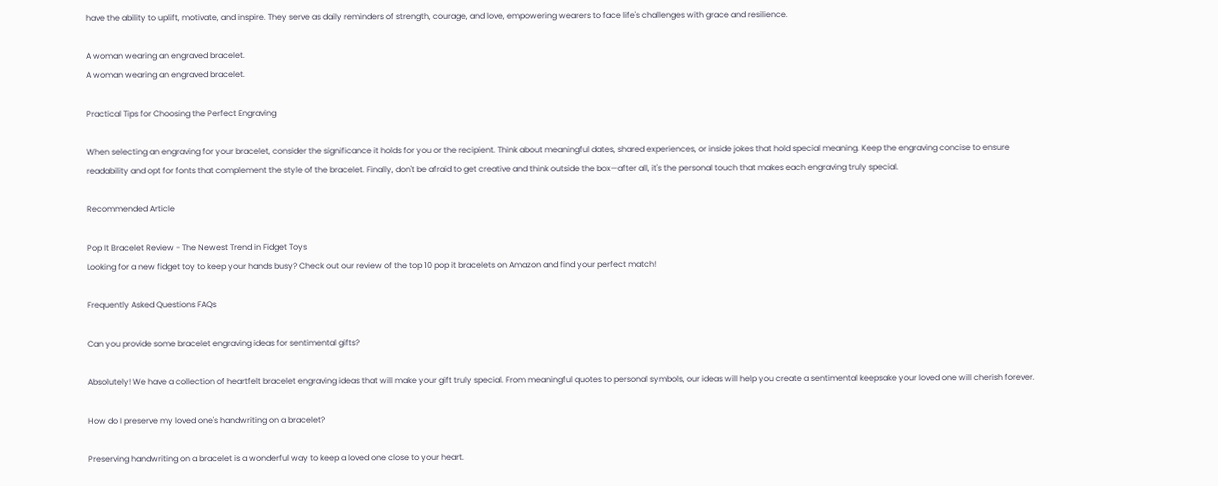have the ability to uplift, motivate, and inspire. They serve as daily reminders of strength, courage, and love, empowering wearers to face life's challenges with grace and resilience.

A woman wearing an engraved bracelet.
A woman wearing an engraved bracelet.

Practical Tips for Choosing the Perfect Engraving

When selecting an engraving for your bracelet, consider the significance it holds for you or the recipient. Think about meaningful dates, shared experiences, or inside jokes that hold special meaning. Keep the engraving concise to ensure readability and opt for fonts that complement the style of the bracelet. Finally, don't be afraid to get creative and think outside the box—after all, it's the personal touch that makes each engraving truly special.

Recommended Article

Pop It Bracelet Review - The Newest Trend in Fidget Toys
Looking for a new fidget toy to keep your hands busy? Check out our review of the top 10 pop it bracelets on Amazon and find your perfect match!

Frequently Asked Questions FAQs

Can you provide some bracelet engraving ideas for sentimental gifts?

Absolutely! We have a collection of heartfelt bracelet engraving ideas that will make your gift truly special. From meaningful quotes to personal symbols, our ideas will help you create a sentimental keepsake your loved one will cherish forever.

How do I preserve my loved one's handwriting on a bracelet?

Preserving handwriting on a bracelet is a wonderful way to keep a loved one close to your heart.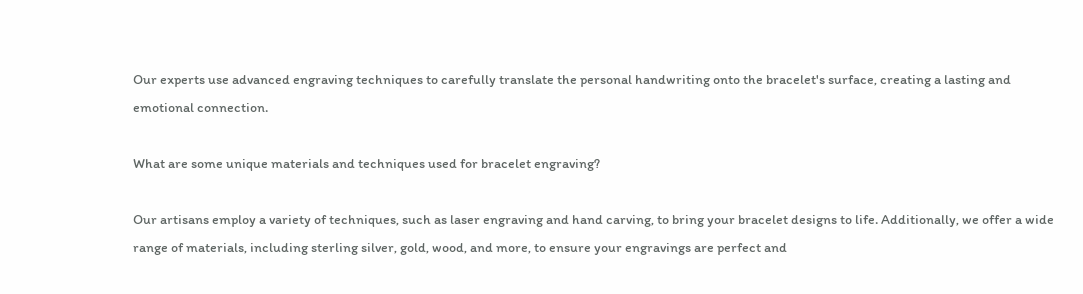Our experts use advanced engraving techniques to carefully translate the personal handwriting onto the bracelet's surface, creating a lasting and emotional connection.

What are some unique materials and techniques used for bracelet engraving?

Our artisans employ a variety of techniques, such as laser engraving and hand carving, to bring your bracelet designs to life. Additionally, we offer a wide range of materials, including sterling silver, gold, wood, and more, to ensure your engravings are perfect and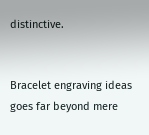distinctive.


Bracelet engraving ideas goes far beyond mere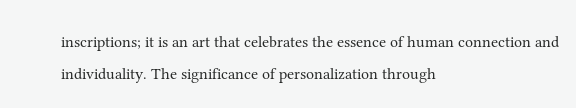inscriptions; it is an art that celebrates the essence of human connection and individuality. The significance of personalization through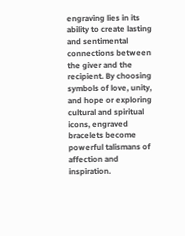engraving lies in its ability to create lasting and sentimental connections between the giver and the recipient. By choosing symbols of love, unity, and hope or exploring cultural and spiritual icons, engraved bracelets become powerful talismans of affection and inspiration.